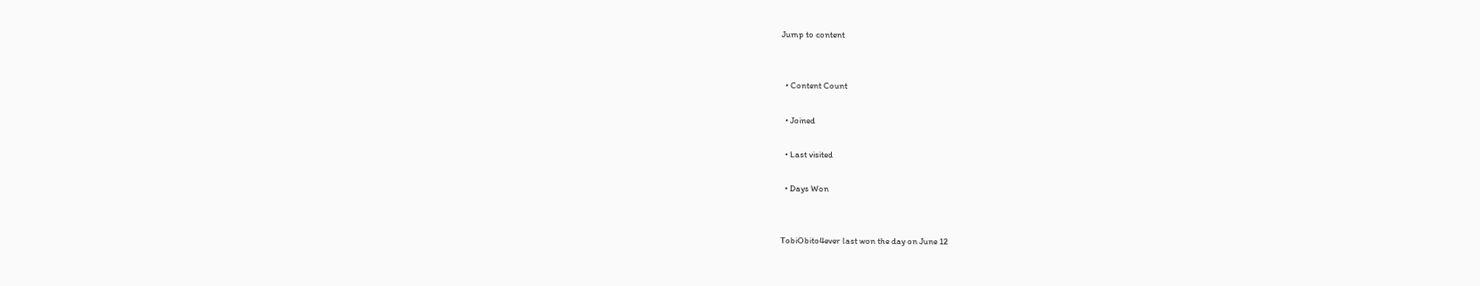Jump to content


  • Content Count

  • Joined

  • Last visited

  • Days Won


TobiObito4ever last won the day on June 12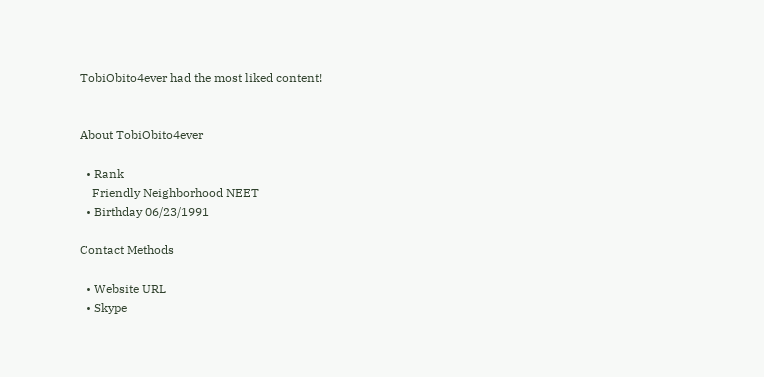TobiObito4ever had the most liked content!


About TobiObito4ever

  • Rank
    Friendly Neighborhood NEET
  • Birthday 06/23/1991

Contact Methods

  • Website URL
  • Skype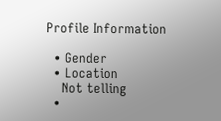Profile Information

  • Gender
  • Location
    Not telling
  •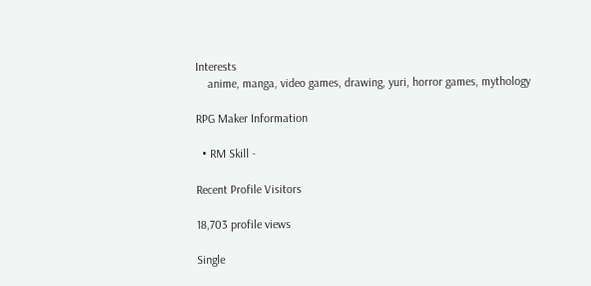Interests
    anime, manga, video games, drawing, yuri, horror games, mythology

RPG Maker Information

  • RM Skill -

Recent Profile Visitors

18,703 profile views

Single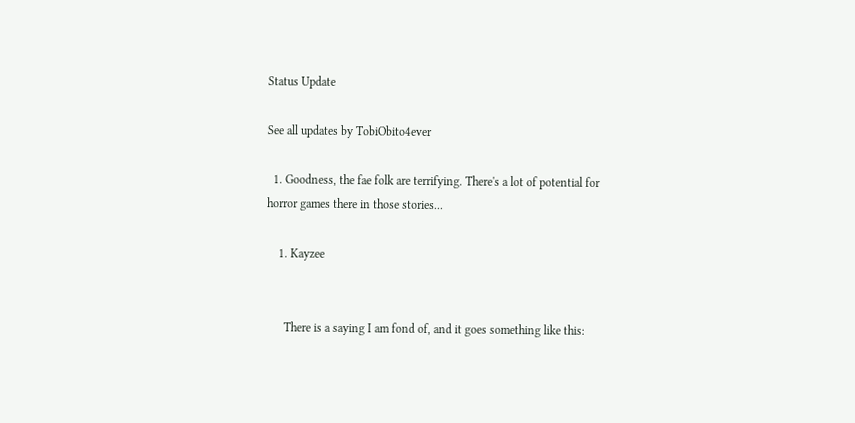Status Update

See all updates by TobiObito4ever

  1. Goodness, the fae folk are terrifying. There's a lot of potential for horror games there in those stories...

    1. Kayzee


      There is a saying I am fond of, and it goes something like this: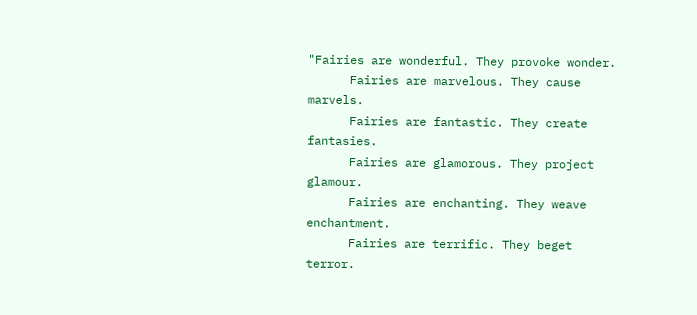"Fairies are wonderful. They provoke wonder.
      Fairies are marvelous. They cause marvels.
      Fairies are fantastic. They create fantasies.
      Fairies are glamorous. They project glamour.
      Fairies are enchanting. They weave enchantment.
      Fairies are terrific. They beget terror.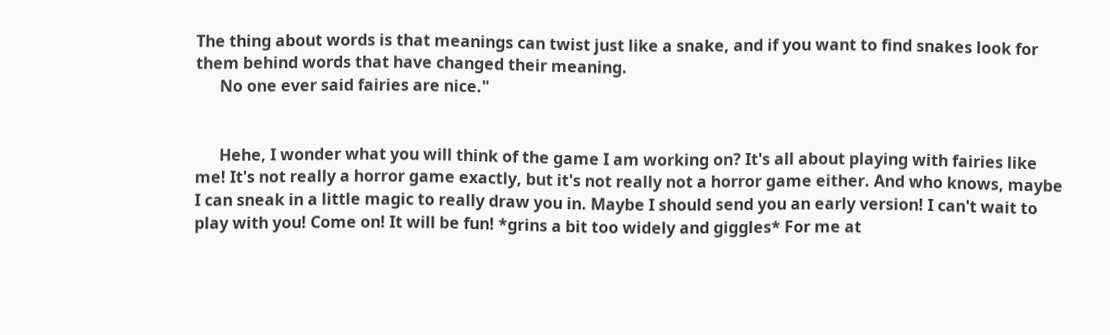The thing about words is that meanings can twist just like a snake, and if you want to find snakes look for them behind words that have changed their meaning.
      No one ever said fairies are nice."


      Hehe, I wonder what you will think of the game I am working on? It's all about playing with fairies like me! It's not really a horror game exactly, but it's not really not a horror game either. And who knows, maybe I can sneak in a little magic to really draw you in. Maybe I should send you an early version! I can't wait to play with you! Come on! It will be fun! *grins a bit too widely and giggles* For me at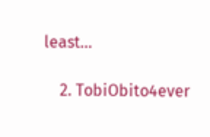least...

    2. TobiObito4ever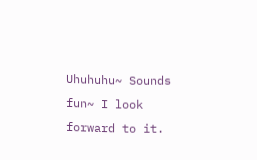Uhuhuhu~ Sounds fun~ I look forward to it.